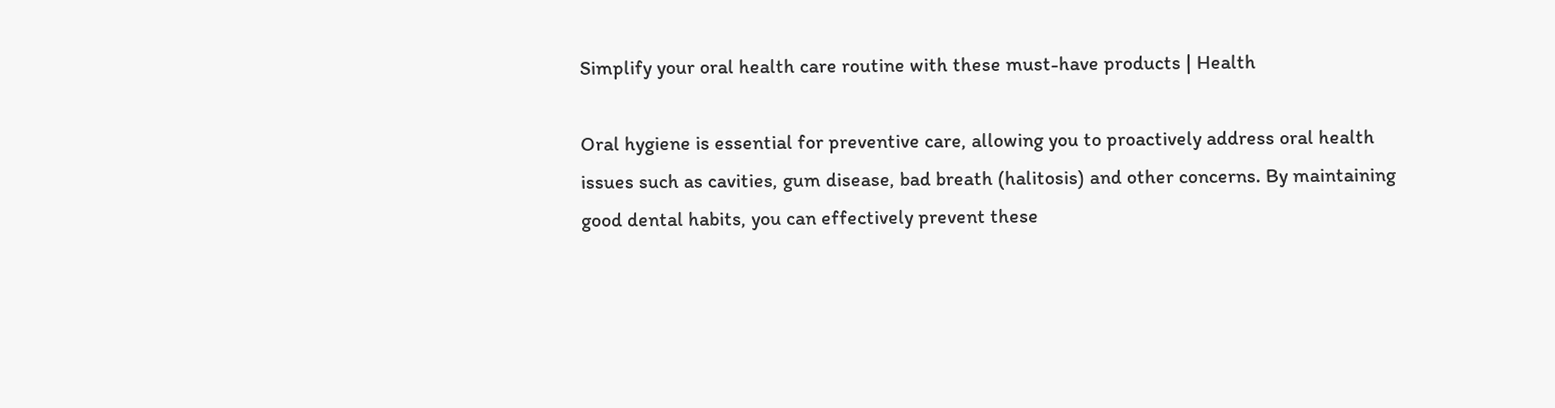Simplify your oral health care routine with these must-have products | Health

Oral hygiene is essential for preventive care, allowing you to proactively address oral health issues such as cavities, gum disease, bad breath (halitosis) and other concerns. By maintaining good dental habits, you can effectively prevent these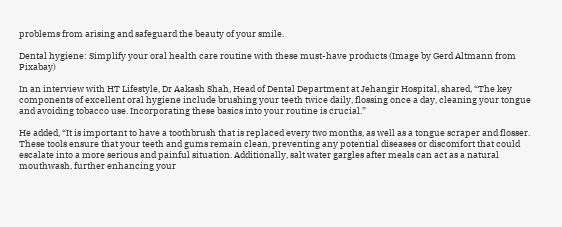problems from arising and safeguard the beauty of your smile.

Dental hygiene: Simplify your oral health care routine with these must-have products (Image by Gerd Altmann from Pixabay)

In an interview with HT Lifestyle, Dr Aakash Shah, Head of Dental Department at Jehangir Hospital, shared, “The key components of excellent oral hygiene include brushing your teeth twice daily, flossing once a day, cleaning your tongue and avoiding tobacco use. Incorporating these basics into your routine is crucial.”

He added, “It is important to have a toothbrush that is replaced every two months, as well as a tongue scraper and flosser. These tools ensure that your teeth and gums remain clean, preventing any potential diseases or discomfort that could escalate into a more serious and painful situation. Additionally, salt water gargles after meals can act as a natural mouthwash, further enhancing your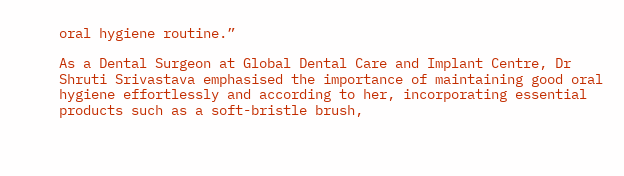oral hygiene routine.”

As a Dental Surgeon at Global Dental Care and Implant Centre, Dr Shruti Srivastava emphasised the importance of maintaining good oral hygiene effortlessly and according to her, incorporating essential products such as a soft-bristle brush,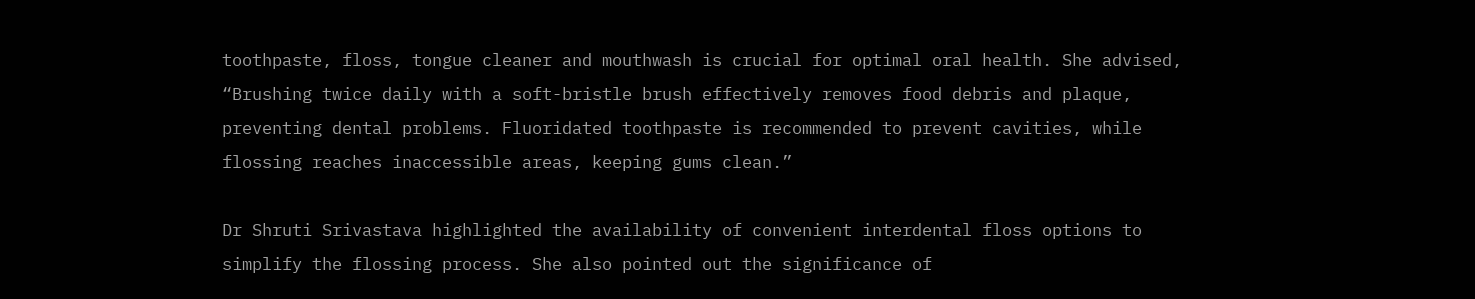toothpaste, floss, tongue cleaner and mouthwash is crucial for optimal oral health. She advised, “Brushing twice daily with a soft-bristle brush effectively removes food debris and plaque, preventing dental problems. Fluoridated toothpaste is recommended to prevent cavities, while flossing reaches inaccessible areas, keeping gums clean.”

Dr Shruti Srivastava highlighted the availability of convenient interdental floss options to simplify the flossing process. She also pointed out the significance of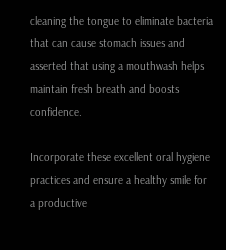cleaning the tongue to eliminate bacteria that can cause stomach issues and asserted that using a mouthwash helps maintain fresh breath and boosts confidence.

Incorporate these excellent oral hygiene practices and ensure a healthy smile for a productive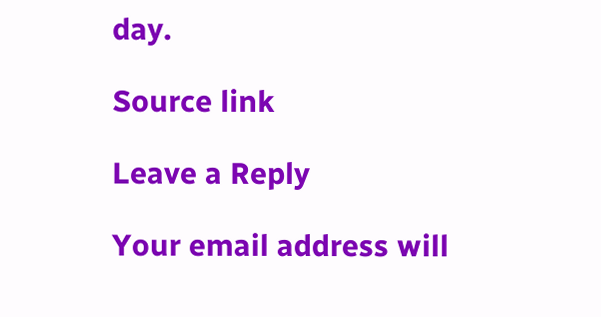day.

Source link

Leave a Reply

Your email address will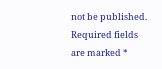not be published. Required fields are marked *